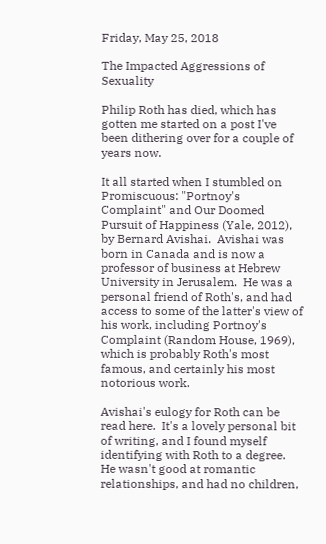Friday, May 25, 2018

The Impacted Aggressions of Sexuality

Philip Roth has died, which has gotten me started on a post I've been dithering over for a couple of years now.

It all started when I stumbled on Promiscuous: "Portnoy's Complaint" and Our Doomed Pursuit of Happiness (Yale, 2012), by Bernard Avishai.  Avishai was born in Canada and is now a professor of business at Hebrew University in Jerusalem.  He was a personal friend of Roth's, and had access to some of the latter's view of his work, including Portnoy's Complaint (Random House, 1969), which is probably Roth's most famous, and certainly his most notorious work.

Avishai's eulogy for Roth can be read here.  It's a lovely personal bit of writing, and I found myself identifying with Roth to a degree.  He wasn't good at romantic relationships, and had no children,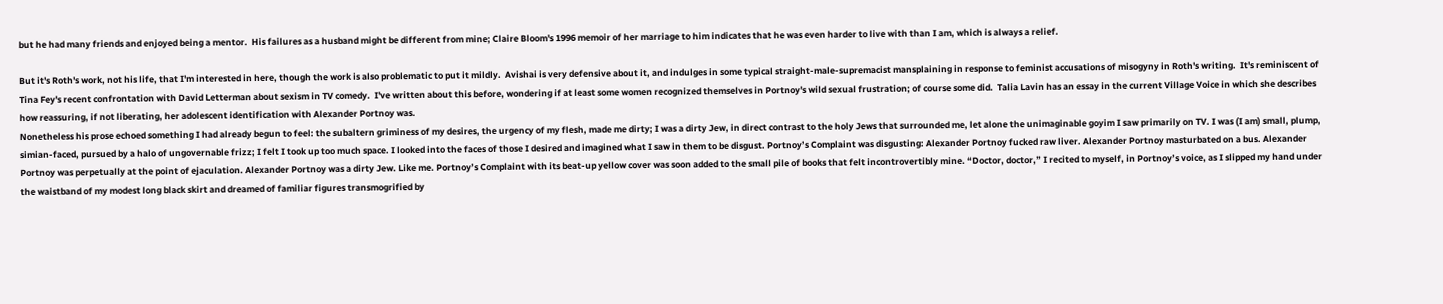but he had many friends and enjoyed being a mentor.  His failures as a husband might be different from mine; Claire Bloom's 1996 memoir of her marriage to him indicates that he was even harder to live with than I am, which is always a relief.

But it's Roth's work, not his life, that I'm interested in here, though the work is also problematic to put it mildly.  Avishai is very defensive about it, and indulges in some typical straight-male-supremacist mansplaining in response to feminist accusations of misogyny in Roth's writing.  It's reminiscent of Tina Fey's recent confrontation with David Letterman about sexism in TV comedy.  I've written about this before, wondering if at least some women recognized themselves in Portnoy's wild sexual frustration; of course some did.  Talia Lavin has an essay in the current Village Voice in which she describes how reassuring, if not liberating, her adolescent identification with Alexander Portnoy was.
Nonetheless his prose echoed something I had already begun to feel: the subaltern griminess of my desires, the urgency of my flesh, made me dirty; I was a dirty Jew, in direct contrast to the holy Jews that surrounded me, let alone the unimaginable goyim I saw primarily on TV. I was (I am) small, plump, simian-faced, pursued by a halo of ungovernable frizz; I felt I took up too much space. I looked into the faces of those I desired and imagined what I saw in them to be disgust. Portnoy’s Complaint was disgusting: Alexander Portnoy fucked raw liver. Alexander Portnoy masturbated on a bus. Alexander Portnoy was perpetually at the point of ejaculation. Alexander Portnoy was a dirty Jew. Like me. Portnoy’s Complaint with its beat-up yellow cover was soon added to the small pile of books that felt incontrovertibly mine. “Doctor, doctor,” I recited to myself, in Portnoy’s voice, as I slipped my hand under the waistband of my modest long black skirt and dreamed of familiar figures transmogrified by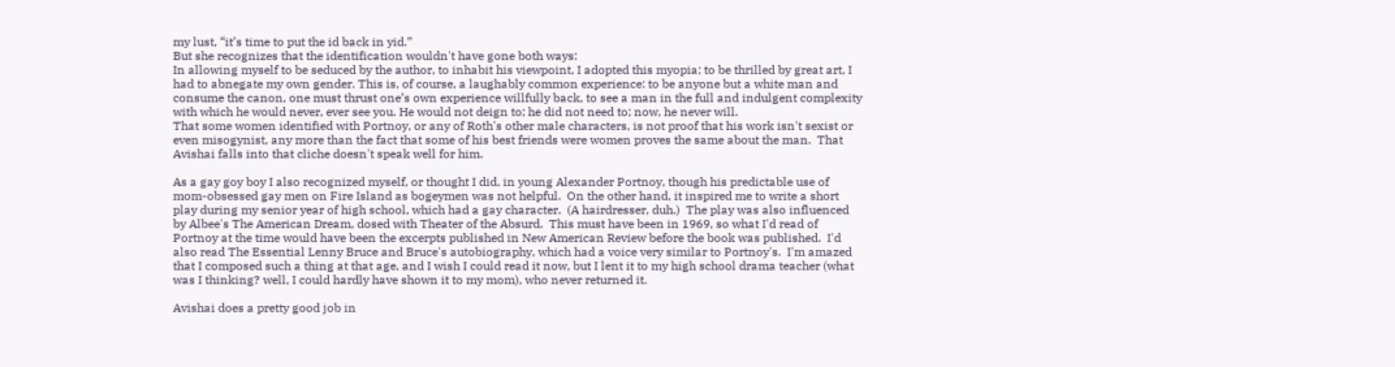my lust, “it’s time to put the id back in yid.”
But she recognizes that the identification wouldn't have gone both ways:
In allowing myself to be seduced by the author, to inhabit his viewpoint, I adopted this myopia; to be thrilled by great art, I had to abnegate my own gender. This is, of course, a laughably common experience: to be anyone but a white man and consume the canon, one must thrust one’s own experience willfully back, to see a man in the full and indulgent complexity with which he would never, ever see you. He would not deign to; he did not need to; now, he never will.
That some women identified with Portnoy, or any of Roth's other male characters, is not proof that his work isn't sexist or even misogynist, any more than the fact that some of his best friends were women proves the same about the man.  That Avishai falls into that cliche doesn't speak well for him.

As a gay goy boy I also recognized myself, or thought I did, in young Alexander Portnoy, though his predictable use of mom-obsessed gay men on Fire Island as bogeymen was not helpful.  On the other hand, it inspired me to write a short play during my senior year of high school, which had a gay character.  (A hairdresser, duh.)  The play was also influenced by Albee's The American Dream, dosed with Theater of the Absurd.  This must have been in 1969, so what I'd read of Portnoy at the time would have been the excerpts published in New American Review before the book was published.  I'd also read The Essential Lenny Bruce and Bruce's autobiography, which had a voice very similar to Portnoy's.  I'm amazed that I composed such a thing at that age, and I wish I could read it now, but I lent it to my high school drama teacher (what was I thinking? well, I could hardly have shown it to my mom), who never returned it.

Avishai does a pretty good job in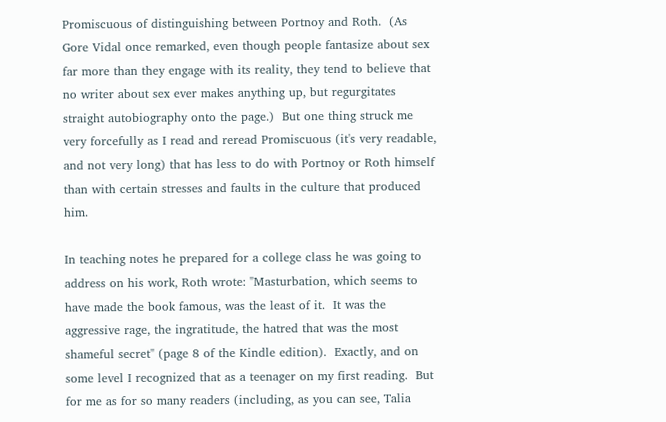Promiscuous of distinguishing between Portnoy and Roth.  (As Gore Vidal once remarked, even though people fantasize about sex far more than they engage with its reality, they tend to believe that no writer about sex ever makes anything up, but regurgitates straight autobiography onto the page.)  But one thing struck me very forcefully as I read and reread Promiscuous (it's very readable, and not very long) that has less to do with Portnoy or Roth himself than with certain stresses and faults in the culture that produced him.

In teaching notes he prepared for a college class he was going to address on his work, Roth wrote: "Masturbation, which seems to have made the book famous, was the least of it.  It was the aggressive rage, the ingratitude, the hatred that was the most shameful secret" (page 8 of the Kindle edition).  Exactly, and on some level I recognized that as a teenager on my first reading.  But for me as for so many readers (including, as you can see, Talia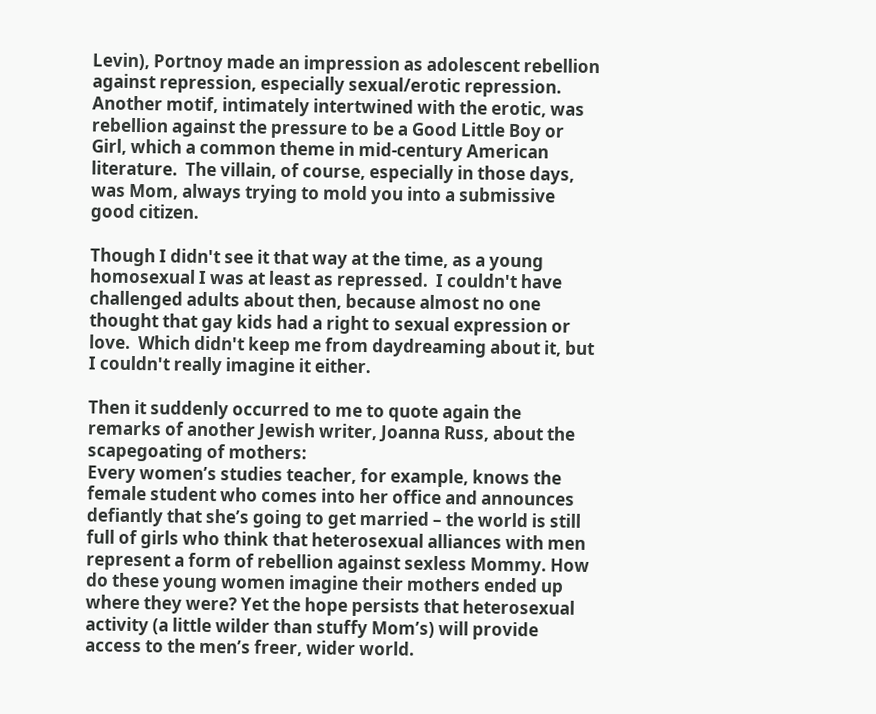Levin), Portnoy made an impression as adolescent rebellion against repression, especially sexual/erotic repression.  Another motif, intimately intertwined with the erotic, was rebellion against the pressure to be a Good Little Boy or Girl, which a common theme in mid-century American literature.  The villain, of course, especially in those days, was Mom, always trying to mold you into a submissive good citizen.

Though I didn't see it that way at the time, as a young homosexual I was at least as repressed.  I couldn't have challenged adults about then, because almost no one thought that gay kids had a right to sexual expression or love.  Which didn't keep me from daydreaming about it, but I couldn't really imagine it either.

Then it suddenly occurred to me to quote again the remarks of another Jewish writer, Joanna Russ, about the scapegoating of mothers:
Every women’s studies teacher, for example, knows the female student who comes into her office and announces defiantly that she’s going to get married – the world is still full of girls who think that heterosexual alliances with men represent a form of rebellion against sexless Mommy. How do these young women imagine their mothers ended up where they were? Yet the hope persists that heterosexual activity (a little wilder than stuffy Mom’s) will provide access to the men’s freer, wider world.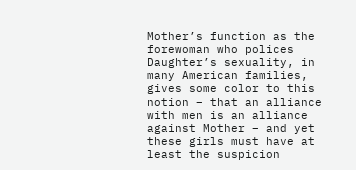Mother’s function as the forewoman who polices Daughter’s sexuality, in many American families, gives some color to this notion – that an alliance with men is an alliance against Mother – and yet these girls must have at least the suspicion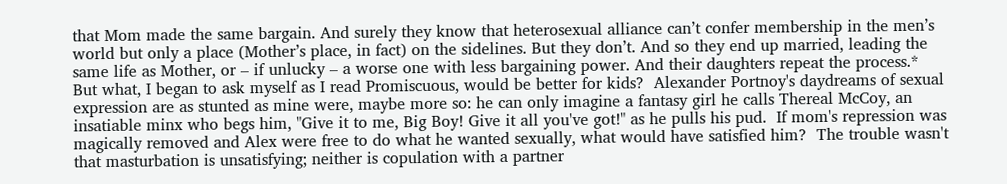that Mom made the same bargain. And surely they know that heterosexual alliance can’t confer membership in the men’s world but only a place (Mother’s place, in fact) on the sidelines. But they don’t. And so they end up married, leading the same life as Mother, or – if unlucky – a worse one with less bargaining power. And their daughters repeat the process.*
But what, I began to ask myself as I read Promiscuous, would be better for kids?  Alexander Portnoy's daydreams of sexual expression are as stunted as mine were, maybe more so: he can only imagine a fantasy girl he calls Thereal McCoy, an insatiable minx who begs him, "Give it to me, Big Boy! Give it all you've got!" as he pulls his pud.  If mom's repression was magically removed and Alex were free to do what he wanted sexually, what would have satisfied him?  The trouble wasn't that masturbation is unsatisfying; neither is copulation with a partner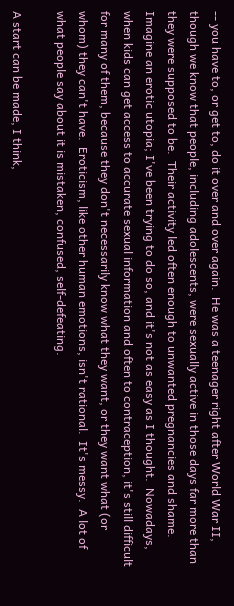-- you have to, or get to, do it over and over again.  He was a teenager right after World War II, though we know that people, including adolescents, were sexually active in those days far more than they were supposed to be.  Their activity led often enough to unwanted pregnancies and shame.  Imagine an erotic utopia; I've been trying to do so, and it's not as easy as I thought.  Nowadays, when kids can get access to accurate sexual information and often to contraception, it's still difficult for many of them, because they don't necessarily know what they want, or they want what (or whom) they can't have.  Eroticism, like other human emotions, isn't rational.  It's messy.  A lot of what people say about it is mistaken, confused, self-defeating.

A start can be made, I think,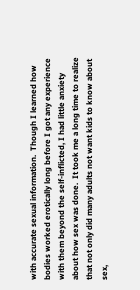with accurate sexual information.  Though I learned how bodies worked erotically long before I got any experience with them beyond the self-inflicted, I had little anxiety about how sex was done.  It took me a long time to realize that not only did many adults not want kids to know about sex,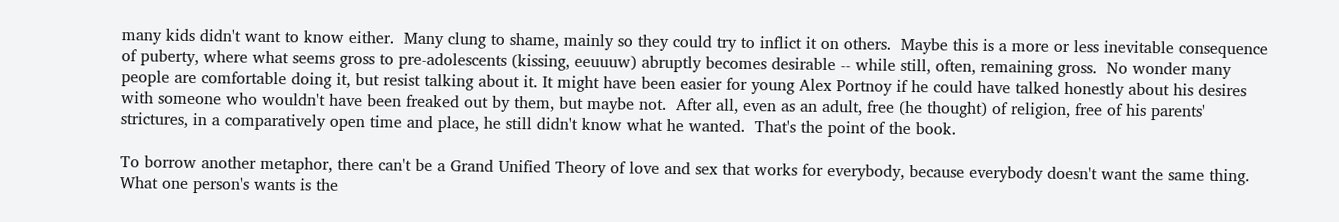many kids didn't want to know either.  Many clung to shame, mainly so they could try to inflict it on others.  Maybe this is a more or less inevitable consequence of puberty, where what seems gross to pre-adolescents (kissing, eeuuuw) abruptly becomes desirable -- while still, often, remaining gross.  No wonder many people are comfortable doing it, but resist talking about it. It might have been easier for young Alex Portnoy if he could have talked honestly about his desires with someone who wouldn't have been freaked out by them, but maybe not.  After all, even as an adult, free (he thought) of religion, free of his parents' strictures, in a comparatively open time and place, he still didn't know what he wanted.  That's the point of the book.

To borrow another metaphor, there can't be a Grand Unified Theory of love and sex that works for everybody, because everybody doesn't want the same thing.  What one person's wants is the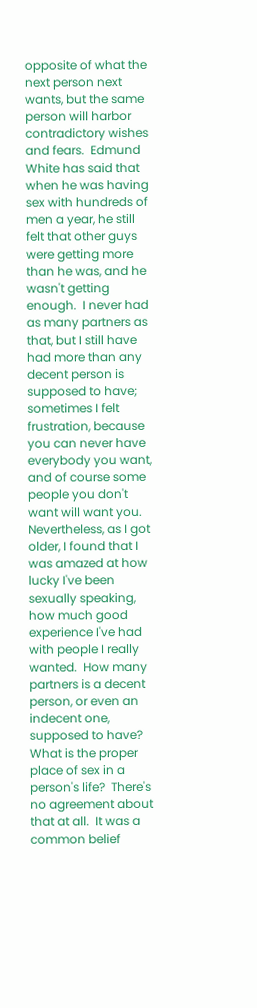opposite of what the next person next wants, but the same person will harbor contradictory wishes and fears.  Edmund White has said that when he was having sex with hundreds of men a year, he still felt that other guys were getting more than he was, and he wasn't getting enough.  I never had as many partners as that, but I still have had more than any decent person is supposed to have; sometimes I felt frustration, because you can never have everybody you want, and of course some people you don't want will want you.  Nevertheless, as I got older, I found that I was amazed at how lucky I've been sexually speaking, how much good experience I've had with people I really wanted.  How many partners is a decent person, or even an indecent one, supposed to have?  What is the proper place of sex in a person's life?  There's no agreement about that at all.  It was a common belief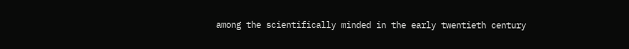among the scientifically minded in the early twentieth century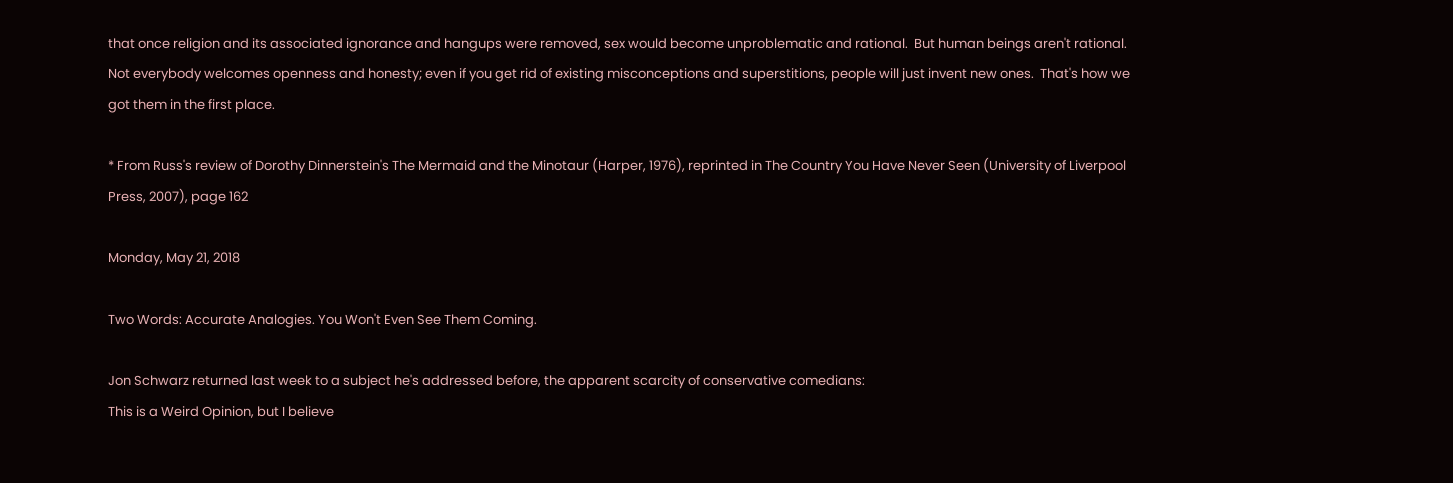that once religion and its associated ignorance and hangups were removed, sex would become unproblematic and rational.  But human beings aren't rational.  Not everybody welcomes openness and honesty; even if you get rid of existing misconceptions and superstitions, people will just invent new ones.  That's how we got them in the first place.

* From Russ's review of Dorothy Dinnerstein's The Mermaid and the Minotaur (Harper, 1976), reprinted in The Country You Have Never Seen (University of Liverpool Press, 2007), page 162

Monday, May 21, 2018

Two Words: Accurate Analogies. You Won't Even See Them Coming.

Jon Schwarz returned last week to a subject he's addressed before, the apparent scarcity of conservative comedians:
This is a Weird Opinion, but I believe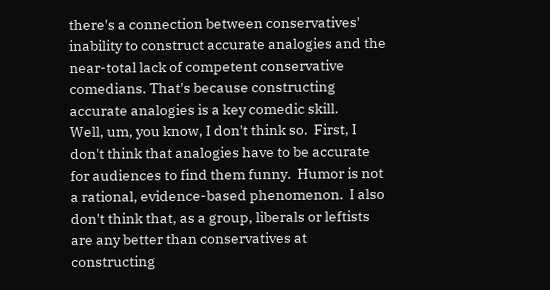there's a connection between conservatives' inability to construct accurate analogies and the near-total lack of competent conservative comedians. That's because constructing accurate analogies is a key comedic skill.
Well, um, you know, I don't think so.  First, I don't think that analogies have to be accurate for audiences to find them funny.  Humor is not a rational, evidence-based phenomenon.  I also don't think that, as a group, liberals or leftists are any better than conservatives at constructing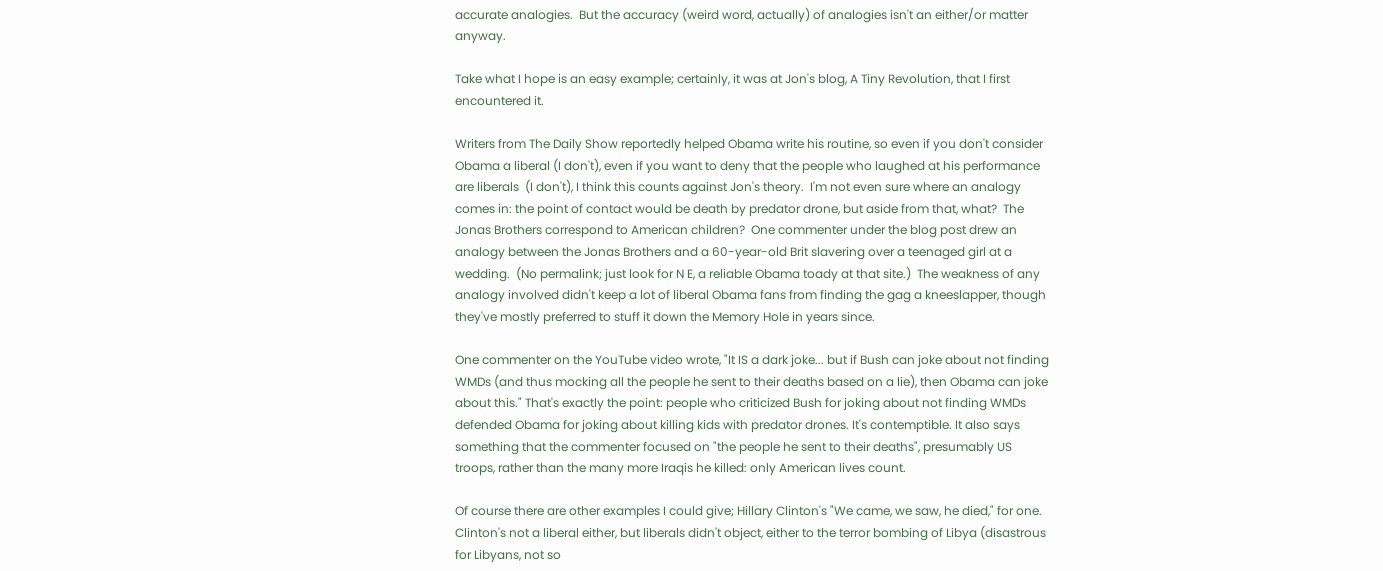accurate analogies.  But the accuracy (weird word, actually) of analogies isn't an either/or matter anyway.

Take what I hope is an easy example; certainly, it was at Jon's blog, A Tiny Revolution, that I first encountered it.

Writers from The Daily Show reportedly helped Obama write his routine, so even if you don't consider Obama a liberal (I don't), even if you want to deny that the people who laughed at his performance are liberals  (I don't), I think this counts against Jon's theory.  I'm not even sure where an analogy comes in: the point of contact would be death by predator drone, but aside from that, what?  The Jonas Brothers correspond to American children?  One commenter under the blog post drew an analogy between the Jonas Brothers and a 60-year-old Brit slavering over a teenaged girl at a wedding.  (No permalink; just look for N E, a reliable Obama toady at that site.)  The weakness of any analogy involved didn't keep a lot of liberal Obama fans from finding the gag a kneeslapper, though they've mostly preferred to stuff it down the Memory Hole in years since.

One commenter on the YouTube video wrote, "It IS a dark joke... but if Bush can joke about not finding WMDs (and thus mocking all the people he sent to their deaths based on a lie), then Obama can joke about this." That's exactly the point: people who criticized Bush for joking about not finding WMDs defended Obama for joking about killing kids with predator drones. It's contemptible. It also says something that the commenter focused on "the people he sent to their deaths", presumably US troops, rather than the many more Iraqis he killed: only American lives count.

Of course there are other examples I could give; Hillary Clinton's "We came, we saw, he died," for one.  Clinton's not a liberal either, but liberals didn't object, either to the terror bombing of Libya (disastrous for Libyans, not so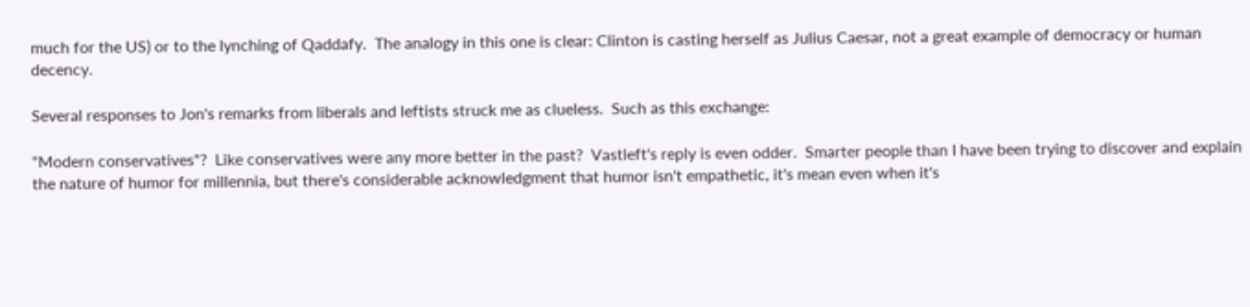much for the US) or to the lynching of Qaddafy.  The analogy in this one is clear: Clinton is casting herself as Julius Caesar, not a great example of democracy or human decency.

Several responses to Jon's remarks from liberals and leftists struck me as clueless.  Such as this exchange:

"Modern conservatives"?  Like conservatives were any more better in the past?  Vastleft's reply is even odder.  Smarter people than I have been trying to discover and explain the nature of humor for millennia, but there's considerable acknowledgment that humor isn't empathetic, it's mean even when it's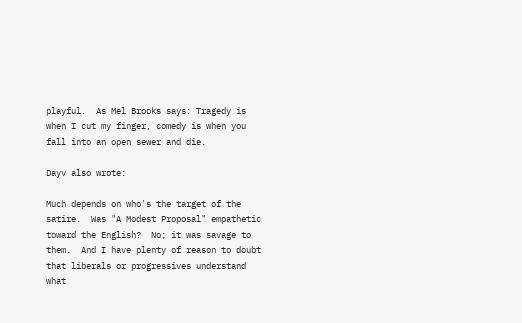playful.  As Mel Brooks says: Tragedy is when I cut my finger, comedy is when you fall into an open sewer and die.

Dayv also wrote:

Much depends on who's the target of the satire.  Was "A Modest Proposal" empathetic toward the English?  No; it was savage to them.  And I have plenty of reason to doubt that liberals or progressives understand what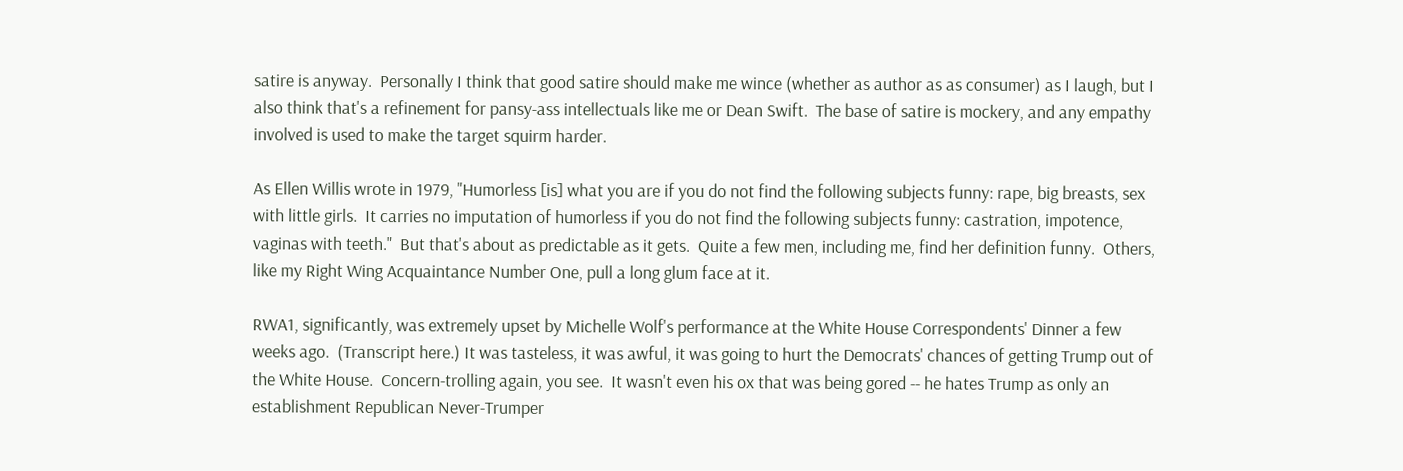satire is anyway.  Personally I think that good satire should make me wince (whether as author as as consumer) as I laugh, but I also think that's a refinement for pansy-ass intellectuals like me or Dean Swift.  The base of satire is mockery, and any empathy involved is used to make the target squirm harder.

As Ellen Willis wrote in 1979, "Humorless [is] what you are if you do not find the following subjects funny: rape, big breasts, sex with little girls.  It carries no imputation of humorless if you do not find the following subjects funny: castration, impotence, vaginas with teeth."  But that's about as predictable as it gets.  Quite a few men, including me, find her definition funny.  Others, like my Right Wing Acquaintance Number One, pull a long glum face at it.

RWA1, significantly, was extremely upset by Michelle Wolf's performance at the White House Correspondents' Dinner a few weeks ago.  (Transcript here.) It was tasteless, it was awful, it was going to hurt the Democrats' chances of getting Trump out of the White House.  Concern-trolling again, you see.  It wasn't even his ox that was being gored -- he hates Trump as only an establishment Republican Never-Trumper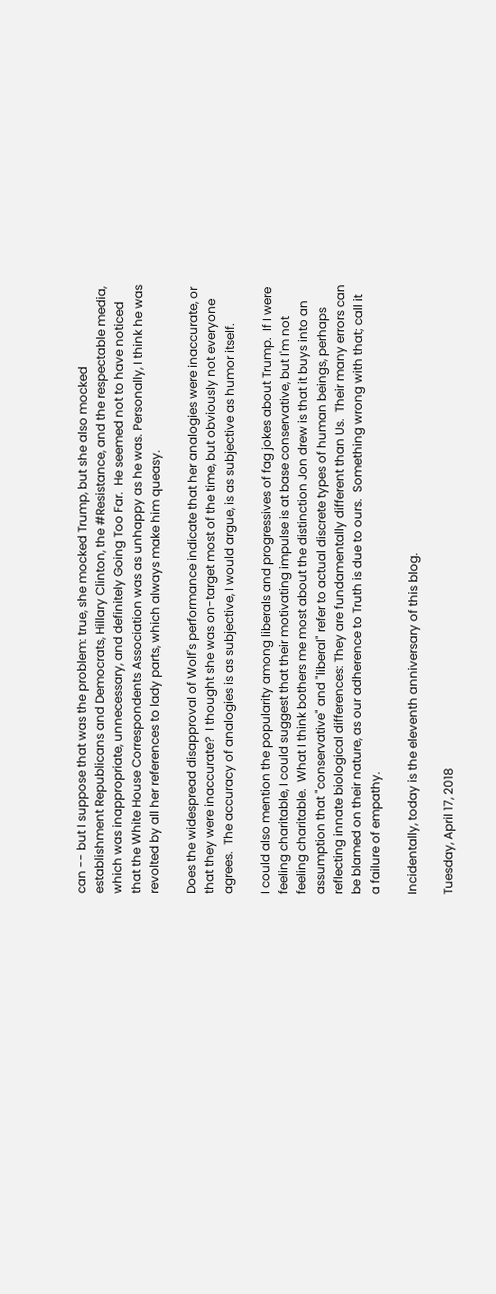can -- but I suppose that was the problem: true, she mocked Trump, but she also mocked establishment Republicans and Democrats, Hillary Clinton, the #Resistance, and the respectable media, which was inappropriate, unnecessary, and definitely Going Too Far.  He seemed not to have noticed that the White House Correspondents Association was as unhappy as he was. Personally, I think he was revolted by all her references to lady parts, which always make him queasy.

Does the widespread disapproval of Wolf's performance indicate that her analogies were inaccurate, or that they were inaccurate?  I thought she was on-target most of the time, but obviously not everyone agrees.  The accuracy of analogies is as subjective, I would argue, is as subjective as humor itself.

I could also mention the popularity among liberals and progressives of fag jokes about Trump.  If I were feeling charitable, I could suggest that their motivating impulse is at base conservative, but I'm not feeling charitable.  What I think bothers me most about the distinction Jon drew is that it buys into an assumption that "conservative" and "liberal" refer to actual discrete types of human beings, perhaps reflecting innate biological differences: They are fundamentally different than Us.  Their many errors can be blamed on their nature, as our adherence to Truth is due to ours.  Something wrong with that; call it a failure of empathy.

Incidentally, today is the eleventh anniversary of this blog.

Tuesday, April 17, 2018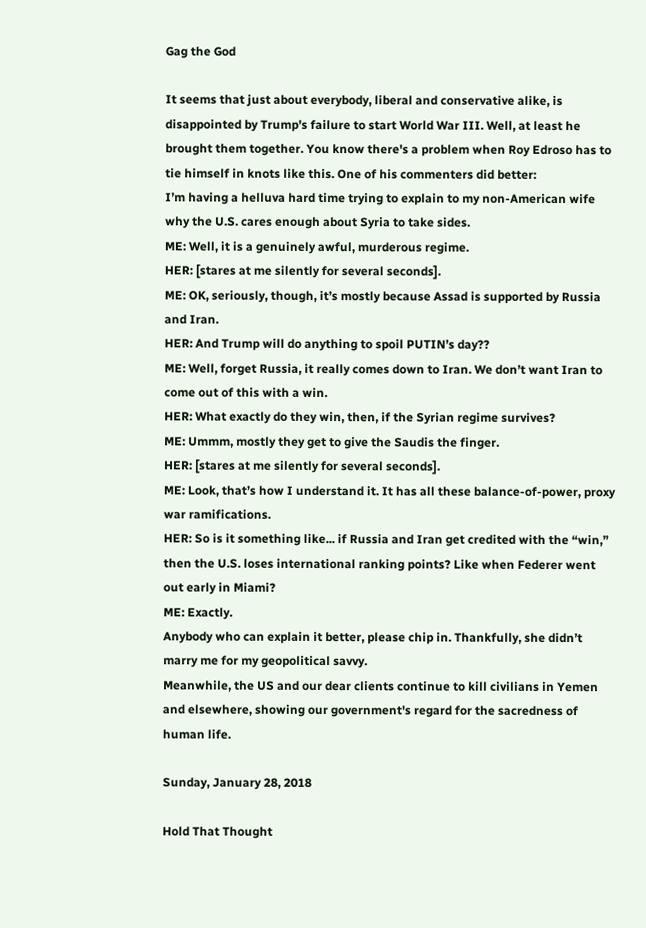Gag the God

It seems that just about everybody, liberal and conservative alike, is disappointed by Trump's failure to start World War III. Well, at least he brought them together. You know there's a problem when Roy Edroso has to tie himself in knots like this. One of his commenters did better:
I’m having a helluva hard time trying to explain to my non-American wife why the U.S. cares enough about Syria to take sides.
ME: Well, it is a genuinely awful, murderous regime.
HER: [stares at me silently for several seconds].
ME: OK, seriously, though, it’s mostly because Assad is supported by Russia and Iran.
HER: And Trump will do anything to spoil PUTIN’s day??
ME: Well, forget Russia, it really comes down to Iran. We don’t want Iran to come out of this with a win.
HER: What exactly do they win, then, if the Syrian regime survives?
ME: Ummm, mostly they get to give the Saudis the finger.
HER: [stares at me silently for several seconds].
ME: Look, that’s how I understand it. It has all these balance-of-power, proxy war ramifications.
HER: So is it something like... if Russia and Iran get credited with the “win,” then the U.S. loses international ranking points? Like when Federer went out early in Miami?
ME: Exactly.
Anybody who can explain it better, please chip in. Thankfully, she didn’t marry me for my geopolitical savvy.
Meanwhile, the US and our dear clients continue to kill civilians in Yemen and elsewhere, showing our government's regard for the sacredness of human life.

Sunday, January 28, 2018

Hold That Thought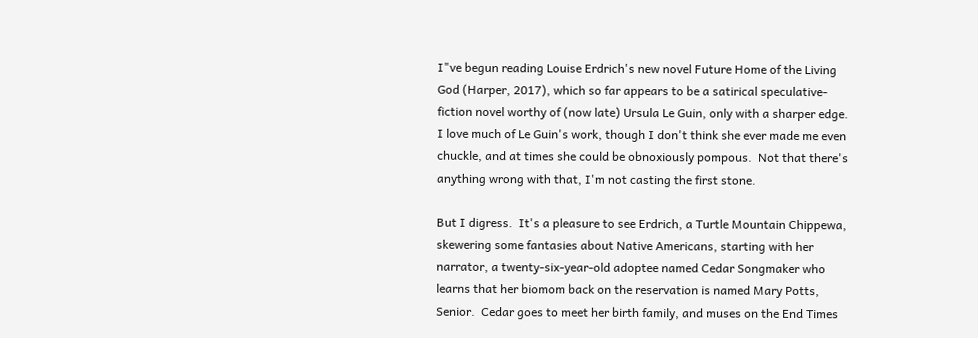I"ve begun reading Louise Erdrich's new novel Future Home of the Living God (Harper, 2017), which so far appears to be a satirical speculative-fiction novel worthy of (now late) Ursula Le Guin, only with a sharper edge.  I love much of Le Guin's work, though I don't think she ever made me even chuckle, and at times she could be obnoxiously pompous.  Not that there's anything wrong with that, I'm not casting the first stone.

But I digress.  It's a pleasure to see Erdrich, a Turtle Mountain Chippewa, skewering some fantasies about Native Americans, starting with her narrator, a twenty-six-year-old adoptee named Cedar Songmaker who learns that her biomom back on the reservation is named Mary Potts, Senior.  Cedar goes to meet her birth family, and muses on the End Times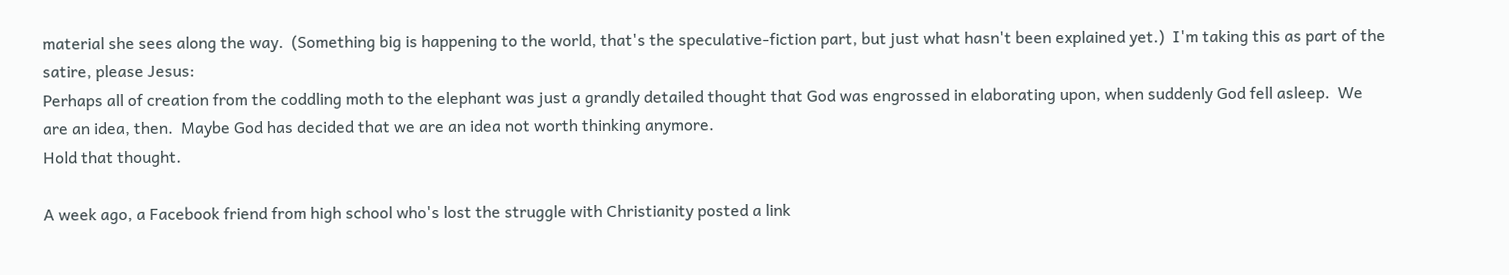material she sees along the way.  (Something big is happening to the world, that's the speculative-fiction part, but just what hasn't been explained yet.)  I'm taking this as part of the satire, please Jesus:
Perhaps all of creation from the coddling moth to the elephant was just a grandly detailed thought that God was engrossed in elaborating upon, when suddenly God fell asleep.  We are an idea, then.  Maybe God has decided that we are an idea not worth thinking anymore.
Hold that thought.

A week ago, a Facebook friend from high school who's lost the struggle with Christianity posted a link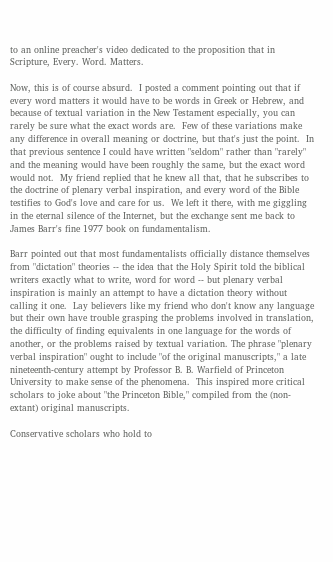to an online preacher's video dedicated to the proposition that in Scripture, Every. Word. Matters.

Now, this is of course absurd.  I posted a comment pointing out that if every word matters it would have to be words in Greek or Hebrew, and because of textual variation in the New Testament especially, you can rarely be sure what the exact words are.  Few of these variations make any difference in overall meaning or doctrine, but that's just the point.  In that previous sentence I could have written "seldom" rather than "rarely" and the meaning would have been roughly the same, but the exact word would not.  My friend replied that he knew all that, that he subscribes to the doctrine of plenary verbal inspiration, and every word of the Bible testifies to God's love and care for us.  We left it there, with me giggling in the eternal silence of the Internet, but the exchange sent me back to James Barr's fine 1977 book on fundamentalism.

Barr pointed out that most fundamentalists officially distance themselves from "dictation" theories -- the idea that the Holy Spirit told the biblical writers exactly what to write, word for word -- but plenary verbal inspiration is mainly an attempt to have a dictation theory without calling it one.  Lay believers like my friend who don't know any language but their own have trouble grasping the problems involved in translation, the difficulty of finding equivalents in one language for the words of another, or the problems raised by textual variation. The phrase "plenary verbal inspiration" ought to include "of the original manuscripts," a late nineteenth-century attempt by Professor B. B. Warfield of Princeton University to make sense of the phenomena.  This inspired more critical scholars to joke about "the Princeton Bible," compiled from the (non-extant) original manuscripts.

Conservative scholars who hold to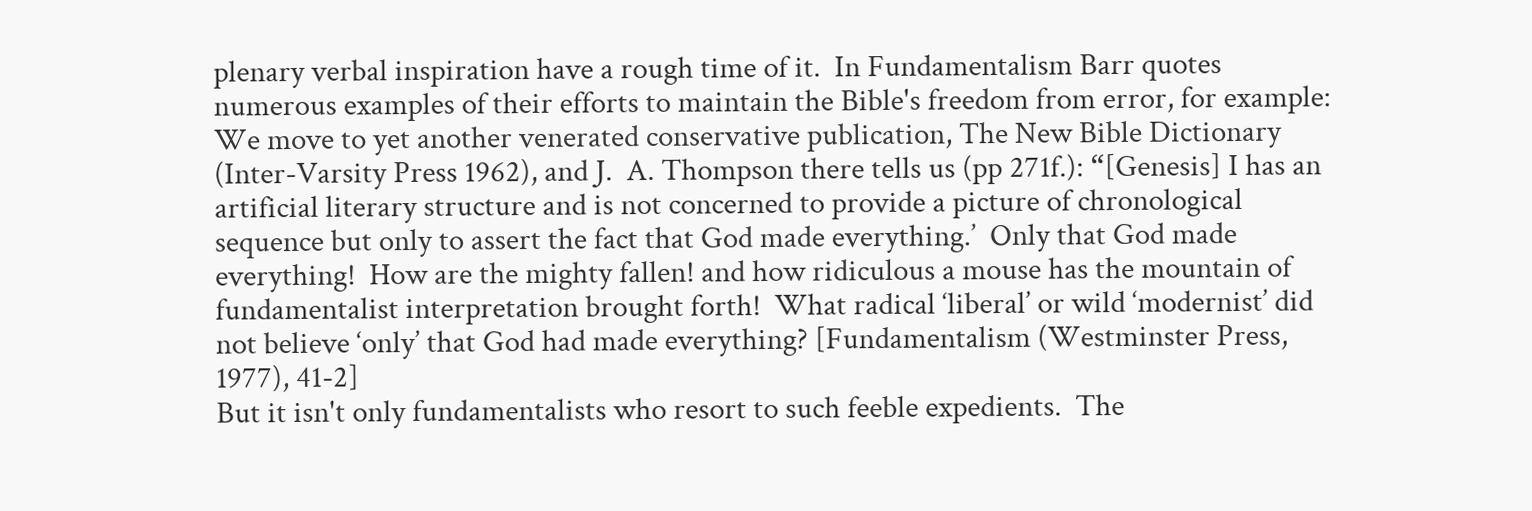plenary verbal inspiration have a rough time of it.  In Fundamentalism Barr quotes numerous examples of their efforts to maintain the Bible's freedom from error, for example:
We move to yet another venerated conservative publication, The New Bible Dictionary (Inter-Varsity Press 1962), and J.  A. Thompson there tells us (pp 271f.): “[Genesis] I has an artificial literary structure and is not concerned to provide a picture of chronological sequence but only to assert the fact that God made everything.’  Only that God made everything!  How are the mighty fallen! and how ridiculous a mouse has the mountain of fundamentalist interpretation brought forth!  What radical ‘liberal’ or wild ‘modernist’ did not believe ‘only’ that God had made everything? [Fundamentalism (Westminster Press, 1977), 41-2]
But it isn't only fundamentalists who resort to such feeble expedients.  The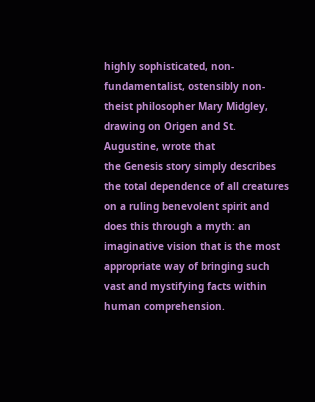highly sophisticated, non-fundamentalist, ostensibly non-theist philosopher Mary Midgley, drawing on Origen and St. Augustine, wrote that
the Genesis story simply describes the total dependence of all creatures on a ruling benevolent spirit and does this through a myth: an imaginative vision that is the most appropriate way of bringing such vast and mystifying facts within human comprehension.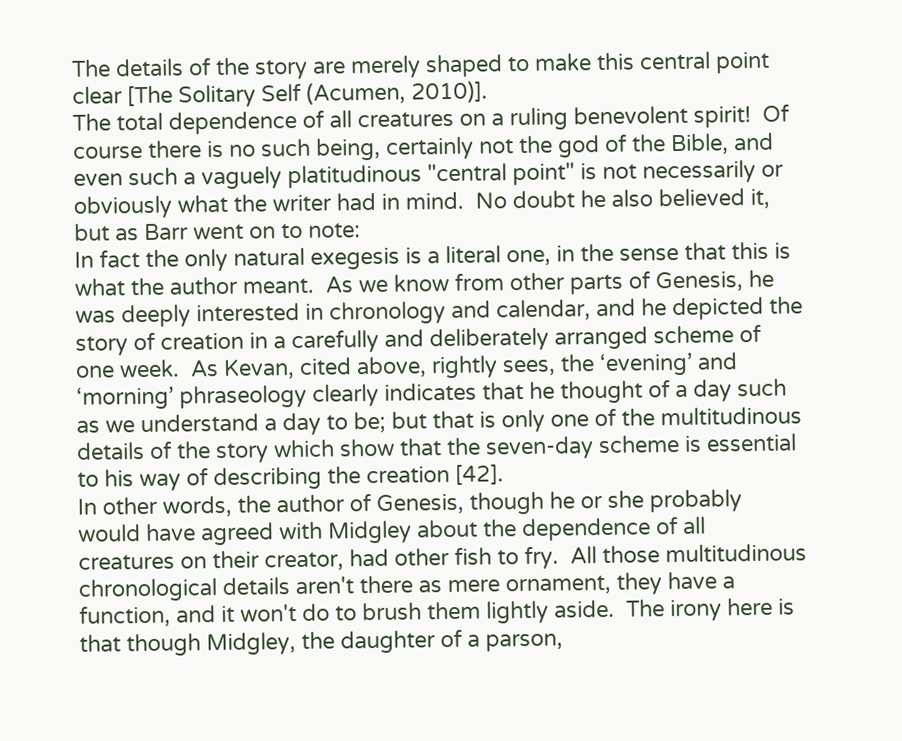The details of the story are merely shaped to make this central point clear [The Solitary Self (Acumen, 2010)].
The total dependence of all creatures on a ruling benevolent spirit!  Of course there is no such being, certainly not the god of the Bible, and even such a vaguely platitudinous "central point" is not necessarily or obviously what the writer had in mind.  No doubt he also believed it, but as Barr went on to note:
In fact the only natural exegesis is a literal one, in the sense that this is what the author meant.  As we know from other parts of Genesis, he was deeply interested in chronology and calendar, and he depicted the story of creation in a carefully and deliberately arranged scheme of one week.  As Kevan, cited above, rightly sees, the ‘evening’ and ‘morning’ phraseology clearly indicates that he thought of a day such as we understand a day to be; but that is only one of the multitudinous details of the story which show that the seven-day scheme is essential to his way of describing the creation [42].
In other words, the author of Genesis, though he or she probably would have agreed with Midgley about the dependence of all creatures on their creator, had other fish to fry.  All those multitudinous chronological details aren't there as mere ornament, they have a function, and it won't do to brush them lightly aside.  The irony here is that though Midgley, the daughter of a parson,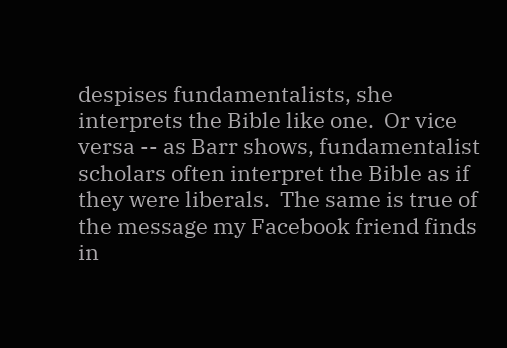despises fundamentalists, she interprets the Bible like one.  Or vice versa -- as Barr shows, fundamentalist scholars often interpret the Bible as if they were liberals.  The same is true of the message my Facebook friend finds in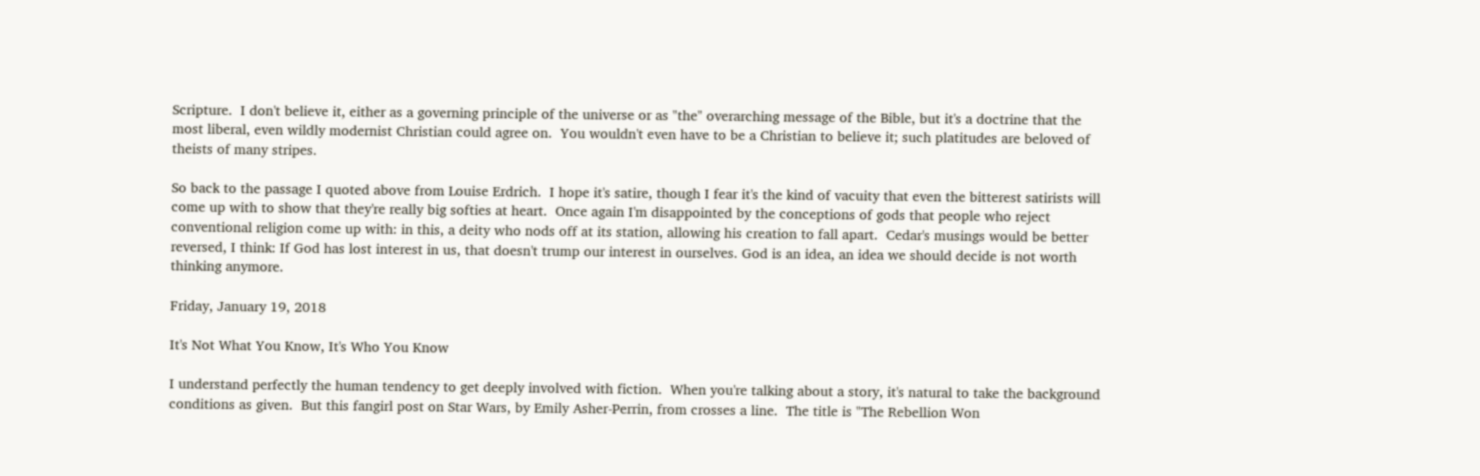Scripture.  I don't believe it, either as a governing principle of the universe or as "the" overarching message of the Bible, but it's a doctrine that the most liberal, even wildly modernist Christian could agree on.  You wouldn't even have to be a Christian to believe it; such platitudes are beloved of theists of many stripes.

So back to the passage I quoted above from Louise Erdrich.  I hope it's satire, though I fear it's the kind of vacuity that even the bitterest satirists will come up with to show that they're really big softies at heart.  Once again I'm disappointed by the conceptions of gods that people who reject conventional religion come up with: in this, a deity who nods off at its station, allowing his creation to fall apart.  Cedar's musings would be better reversed, I think: If God has lost interest in us, that doesn't trump our interest in ourselves. God is an idea, an idea we should decide is not worth thinking anymore.

Friday, January 19, 2018

It's Not What You Know, It's Who You Know

I understand perfectly the human tendency to get deeply involved with fiction.  When you're talking about a story, it's natural to take the background conditions as given.  But this fangirl post on Star Wars, by Emily Asher-Perrin, from crosses a line.  The title is "The Rebellion Won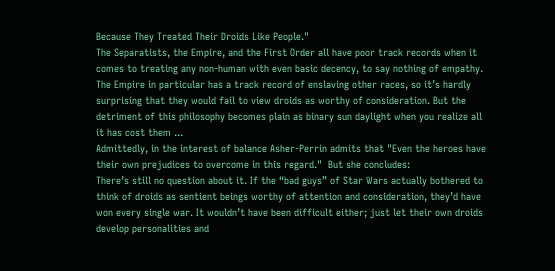Because They Treated Their Droids Like People."
The Separatists, the Empire, and the First Order all have poor track records when it comes to treating any non-human with even basic decency, to say nothing of empathy. The Empire in particular has a track record of enslaving other races, so it’s hardly surprising that they would fail to view droids as worthy of consideration. But the detriment of this philosophy becomes plain as binary sun daylight when you realize all it has cost them ...
Admittedly, in the interest of balance Asher-Perrin admits that "Even the heroes have their own prejudices to overcome in this regard."  But she concludes:
There’s still no question about it. If the “bad guys” of Star Wars actually bothered to think of droids as sentient beings worthy of attention and consideration, they’d have won every single war. It wouldn’t have been difficult either; just let their own droids develop personalities and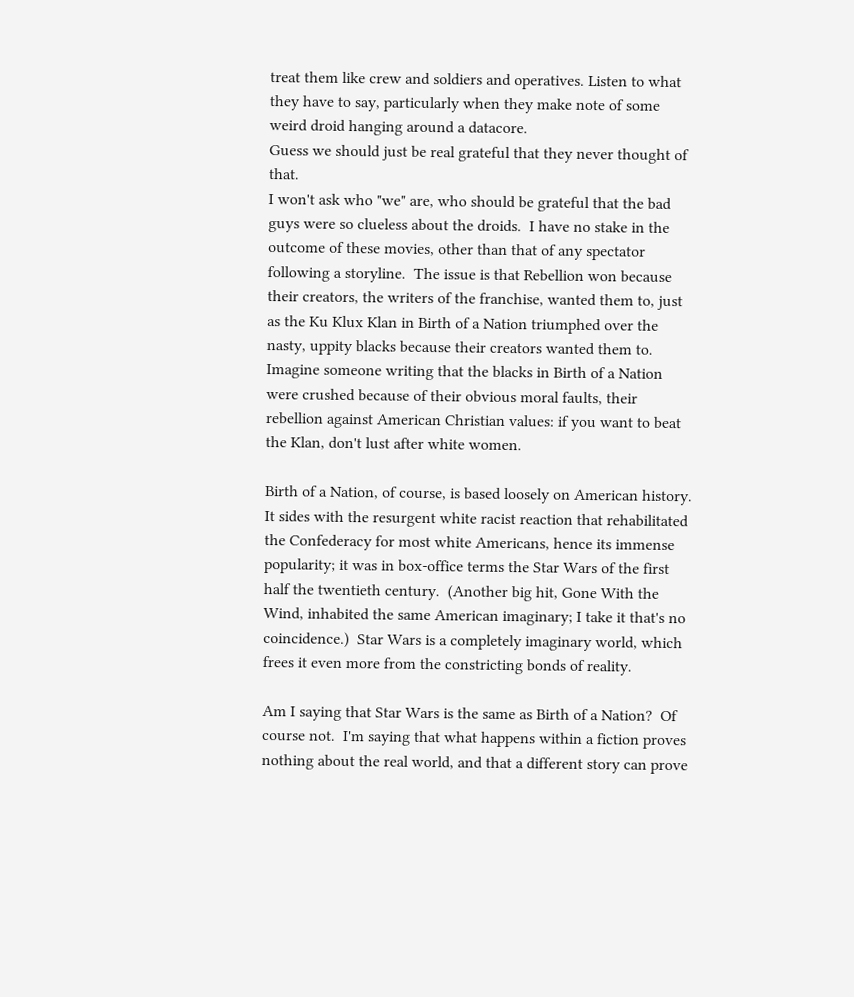treat them like crew and soldiers and operatives. Listen to what they have to say, particularly when they make note of some weird droid hanging around a datacore.
Guess we should just be real grateful that they never thought of that.
I won't ask who "we" are, who should be grateful that the bad guys were so clueless about the droids.  I have no stake in the outcome of these movies, other than that of any spectator following a storyline.  The issue is that Rebellion won because their creators, the writers of the franchise, wanted them to, just as the Ku Klux Klan in Birth of a Nation triumphed over the nasty, uppity blacks because their creators wanted them to.  Imagine someone writing that the blacks in Birth of a Nation were crushed because of their obvious moral faults, their rebellion against American Christian values: if you want to beat the Klan, don't lust after white women.

Birth of a Nation, of course, is based loosely on American history.  It sides with the resurgent white racist reaction that rehabilitated the Confederacy for most white Americans, hence its immense popularity; it was in box-office terms the Star Wars of the first half the twentieth century.  (Another big hit, Gone With the Wind, inhabited the same American imaginary; I take it that's no coincidence.)  Star Wars is a completely imaginary world, which frees it even more from the constricting bonds of reality.

Am I saying that Star Wars is the same as Birth of a Nation?  Of course not.  I'm saying that what happens within a fiction proves nothing about the real world, and that a different story can prove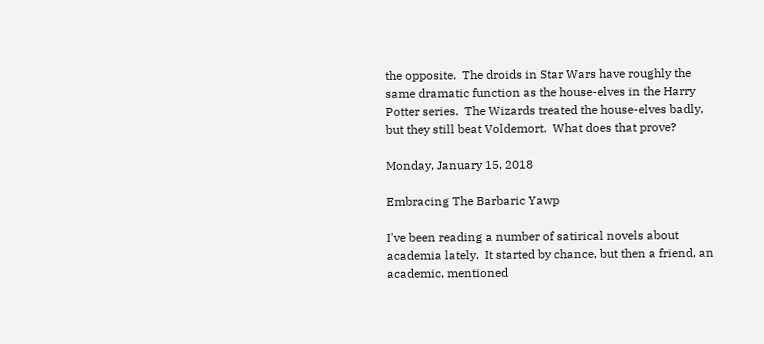the opposite.  The droids in Star Wars have roughly the same dramatic function as the house-elves in the Harry Potter series.  The Wizards treated the house-elves badly, but they still beat Voldemort.  What does that prove?

Monday, January 15, 2018

Embracing The Barbaric Yawp

I've been reading a number of satirical novels about academia lately.  It started by chance, but then a friend, an academic, mentioned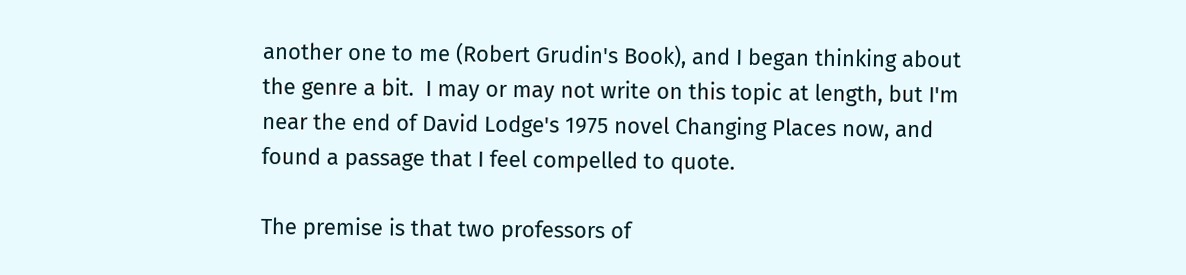another one to me (Robert Grudin's Book), and I began thinking about the genre a bit.  I may or may not write on this topic at length, but I'm near the end of David Lodge's 1975 novel Changing Places now, and found a passage that I feel compelled to quote.

The premise is that two professors of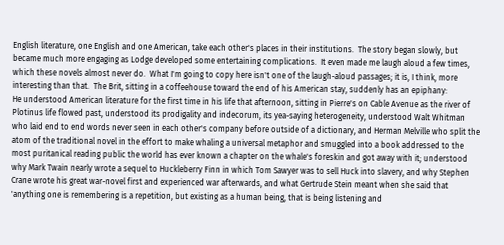English literature, one English and one American, take each other's places in their institutions.  The story began slowly, but became much more engaging as Lodge developed some entertaining complications.  It even made me laugh aloud a few times, which these novels almost never do.  What I'm going to copy here isn't one of the laugh-aloud passages; it is, I think, more interesting than that.  The Brit, sitting in a coffeehouse toward the end of his American stay, suddenly has an epiphany:
He understood American literature for the first time in his life that afternoon, sitting in Pierre's on Cable Avenue as the river of Plotinus life flowed past, understood its prodigality and indecorum, its yea-saying heterogeneity, understood Walt Whitman who laid end to end words never seen in each other's company before outside of a dictionary, and Herman Melville who split the atom of the traditional novel in the effort to make whaling a universal metaphor and smuggled into a book addressed to the most puritanical reading public the world has ever known a chapter on the whale's foreskin and got away with it; understood why Mark Twain nearly wrote a sequel to Huckleberry Finn in which Tom Sawyer was to sell Huck into slavery, and why Stephen Crane wrote his great war-novel first and experienced war afterwards, and what Gertrude Stein meant when she said that 'anything one is remembering is a repetition, but existing as a human being, that is being listening and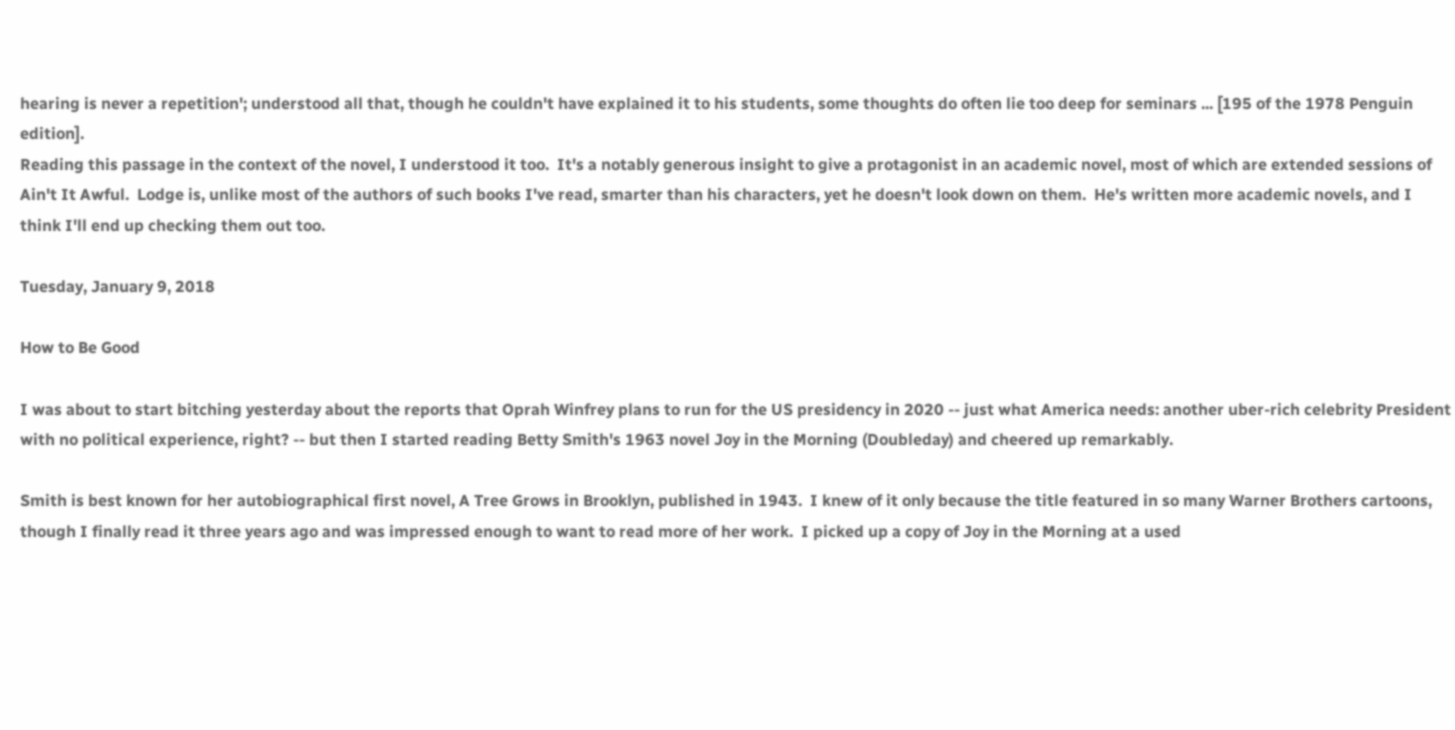hearing is never a repetition'; understood all that, though he couldn't have explained it to his students, some thoughts do often lie too deep for seminars ... [195 of the 1978 Penguin edition].
Reading this passage in the context of the novel, I understood it too.  It's a notably generous insight to give a protagonist in an academic novel, most of which are extended sessions of Ain't It Awful.  Lodge is, unlike most of the authors of such books I've read, smarter than his characters, yet he doesn't look down on them.  He's written more academic novels, and I think I'll end up checking them out too.

Tuesday, January 9, 2018

How to Be Good

I was about to start bitching yesterday about the reports that Oprah Winfrey plans to run for the US presidency in 2020 -- just what America needs: another uber-rich celebrity President with no political experience, right? -- but then I started reading Betty Smith's 1963 novel Joy in the Morning (Doubleday) and cheered up remarkably.

Smith is best known for her autobiographical first novel, A Tree Grows in Brooklyn, published in 1943.  I knew of it only because the title featured in so many Warner Brothers cartoons, though I finally read it three years ago and was impressed enough to want to read more of her work.  I picked up a copy of Joy in the Morning at a used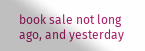book sale not long ago, and yesterday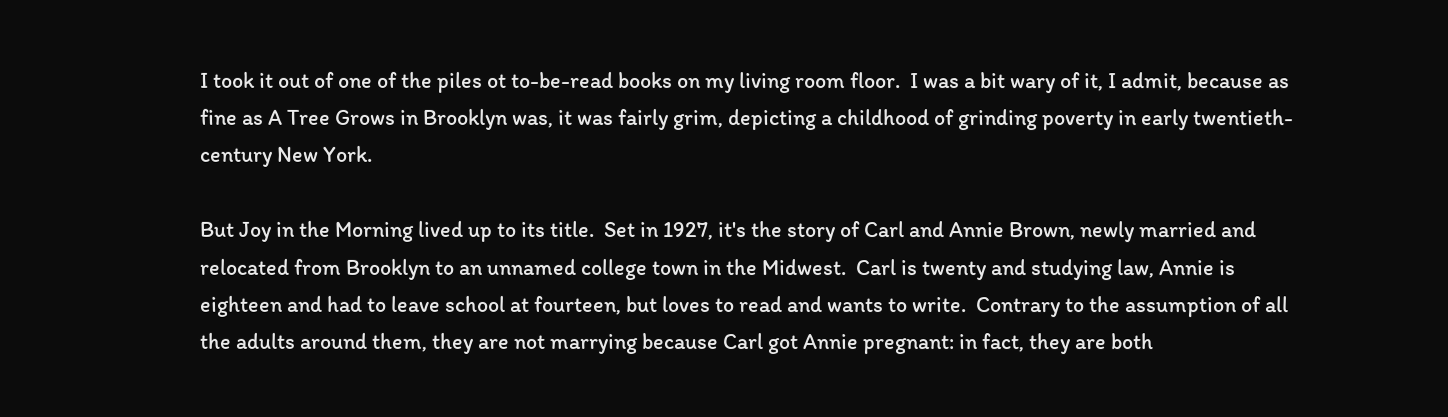I took it out of one of the piles ot to-be-read books on my living room floor.  I was a bit wary of it, I admit, because as fine as A Tree Grows in Brooklyn was, it was fairly grim, depicting a childhood of grinding poverty in early twentieth-century New York.

But Joy in the Morning lived up to its title.  Set in 1927, it's the story of Carl and Annie Brown, newly married and relocated from Brooklyn to an unnamed college town in the Midwest.  Carl is twenty and studying law, Annie is eighteen and had to leave school at fourteen, but loves to read and wants to write.  Contrary to the assumption of all the adults around them, they are not marrying because Carl got Annie pregnant: in fact, they are both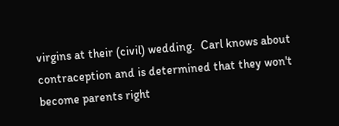virgins at their (civil) wedding.  Carl knows about contraception and is determined that they won't become parents right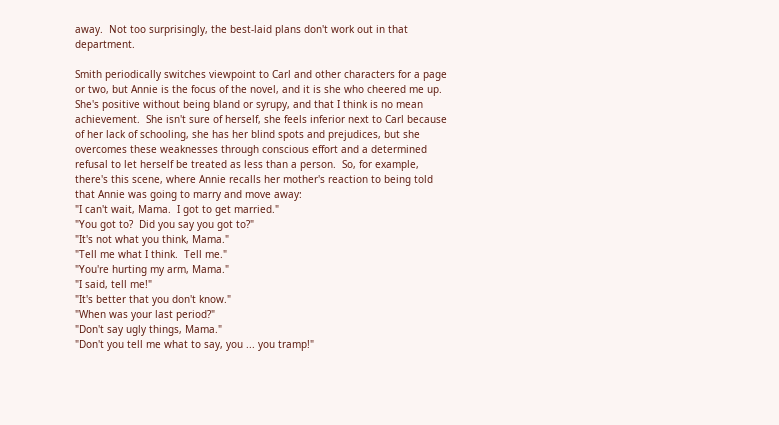away.  Not too surprisingly, the best-laid plans don't work out in that department.

Smith periodically switches viewpoint to Carl and other characters for a page or two, but Annie is the focus of the novel, and it is she who cheered me up.  She's positive without being bland or syrupy, and that I think is no mean achievement.  She isn't sure of herself, she feels inferior next to Carl because of her lack of schooling, she has her blind spots and prejudices, but she overcomes these weaknesses through conscious effort and a determined refusal to let herself be treated as less than a person.  So, for example, there's this scene, where Annie recalls her mother's reaction to being told that Annie was going to marry and move away:
"I can't wait, Mama.  I got to get married."
"You got to?  Did you say you got to?"
"It's not what you think, Mama."
"Tell me what I think.  Tell me."
"You're hurting my arm, Mama."
"I said, tell me!"
"It's better that you don't know."
"When was your last period?"
"Don't say ugly things, Mama."
"Don't you tell me what to say, you ... you tramp!"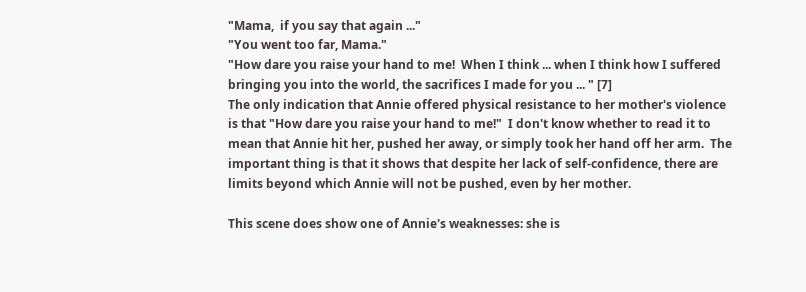"Mama,  if you say that again ..."
"You went too far, Mama."
"How dare you raise your hand to me!  When I think ... when I think how I suffered bringing you into the world, the sacrifices I made for you ... " [7]
The only indication that Annie offered physical resistance to her mother's violence is that "How dare you raise your hand to me!"  I don't know whether to read it to mean that Annie hit her, pushed her away, or simply took her hand off her arm.  The important thing is that it shows that despite her lack of self-confidence, there are limits beyond which Annie will not be pushed, even by her mother.

This scene does show one of Annie's weaknesses: she is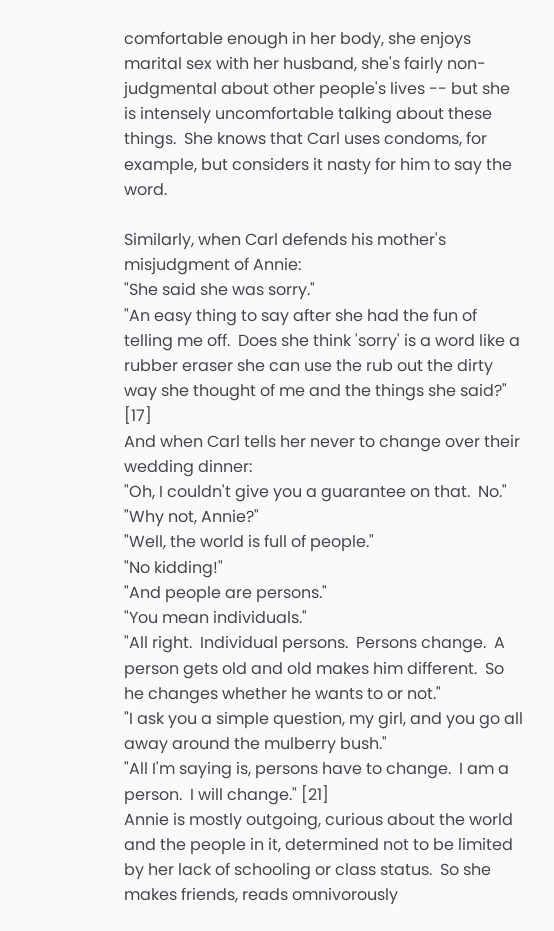comfortable enough in her body, she enjoys marital sex with her husband, she's fairly non-judgmental about other people's lives -- but she is intensely uncomfortable talking about these things.  She knows that Carl uses condoms, for example, but considers it nasty for him to say the word.

Similarly, when Carl defends his mother's misjudgment of Annie:
"She said she was sorry."
"An easy thing to say after she had the fun of telling me off.  Does she think 'sorry' is a word like a rubber eraser she can use the rub out the dirty way she thought of me and the things she said?" [17]
And when Carl tells her never to change over their wedding dinner:
"Oh, I couldn't give you a guarantee on that.  No."
"Why not, Annie?"
"Well, the world is full of people."
"No kidding!"
"And people are persons."
"You mean individuals."
"All right.  Individual persons.  Persons change.  A person gets old and old makes him different.  So he changes whether he wants to or not."
"I ask you a simple question, my girl, and you go all away around the mulberry bush."
"All I'm saying is, persons have to change.  I am a person.  I will change." [21]
Annie is mostly outgoing, curious about the world and the people in it, determined not to be limited by her lack of schooling or class status.  So she makes friends, reads omnivorously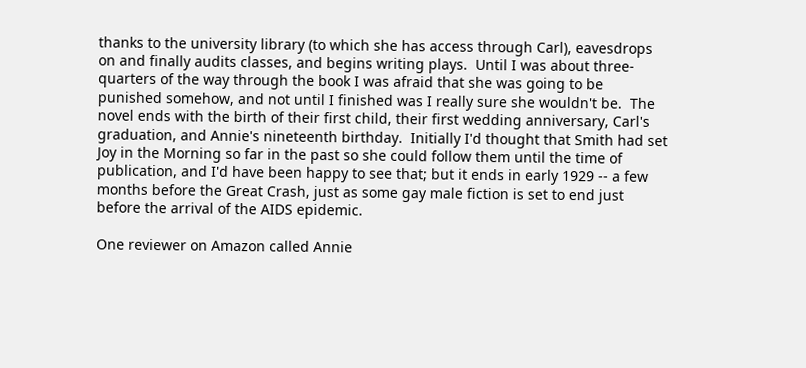thanks to the university library (to which she has access through Carl), eavesdrops on and finally audits classes, and begins writing plays.  Until I was about three-quarters of the way through the book I was afraid that she was going to be punished somehow, and not until I finished was I really sure she wouldn't be.  The novel ends with the birth of their first child, their first wedding anniversary, Carl's graduation, and Annie's nineteenth birthday.  Initially I'd thought that Smith had set Joy in the Morning so far in the past so she could follow them until the time of publication, and I'd have been happy to see that; but it ends in early 1929 -- a few months before the Great Crash, just as some gay male fiction is set to end just before the arrival of the AIDS epidemic.

One reviewer on Amazon called Annie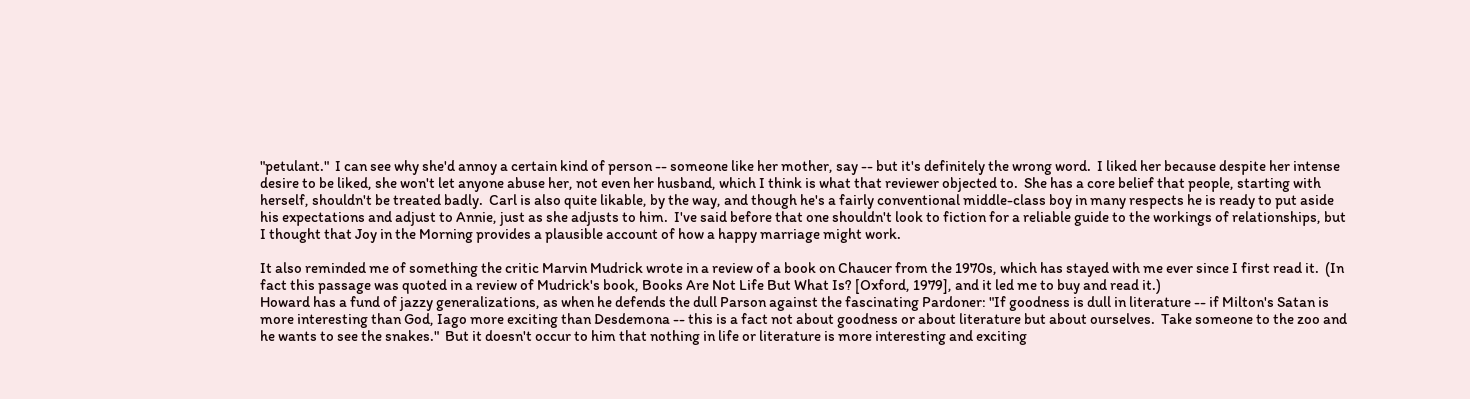"petulant."  I can see why she'd annoy a certain kind of person -- someone like her mother, say -- but it's definitely the wrong word.  I liked her because despite her intense desire to be liked, she won't let anyone abuse her, not even her husband, which I think is what that reviewer objected to.  She has a core belief that people, starting with herself, shouldn't be treated badly.  Carl is also quite likable, by the way, and though he's a fairly conventional middle-class boy in many respects he is ready to put aside his expectations and adjust to Annie, just as she adjusts to him.  I've said before that one shouldn't look to fiction for a reliable guide to the workings of relationships, but I thought that Joy in the Morning provides a plausible account of how a happy marriage might work.

It also reminded me of something the critic Marvin Mudrick wrote in a review of a book on Chaucer from the 1970s, which has stayed with me ever since I first read it.  (In fact this passage was quoted in a review of Mudrick's book, Books Are Not Life But What Is? [Oxford, 1979], and it led me to buy and read it.)
Howard has a fund of jazzy generalizations, as when he defends the dull Parson against the fascinating Pardoner: "If goodness is dull in literature -- if Milton's Satan is more interesting than God, Iago more exciting than Desdemona -- this is a fact not about goodness or about literature but about ourselves.  Take someone to the zoo and he wants to see the snakes."  But it doesn't occur to him that nothing in life or literature is more interesting and exciting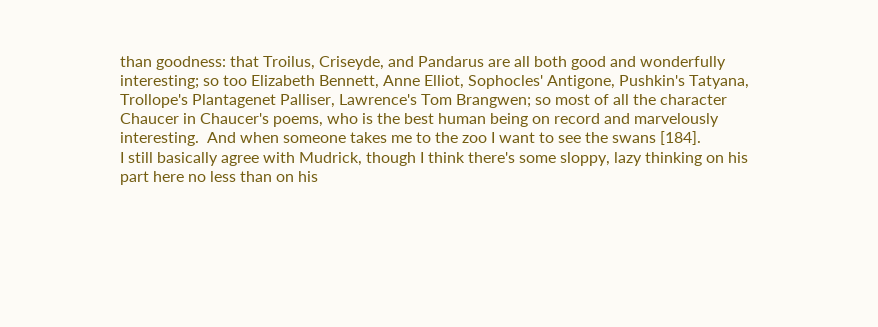than goodness: that Troilus, Criseyde, and Pandarus are all both good and wonderfully interesting; so too Elizabeth Bennett, Anne Elliot, Sophocles' Antigone, Pushkin's Tatyana, Trollope's Plantagenet Palliser, Lawrence's Tom Brangwen; so most of all the character Chaucer in Chaucer's poems, who is the best human being on record and marvelously interesting.  And when someone takes me to the zoo I want to see the swans [184].
I still basically agree with Mudrick, though I think there's some sloppy, lazy thinking on his part here no less than on his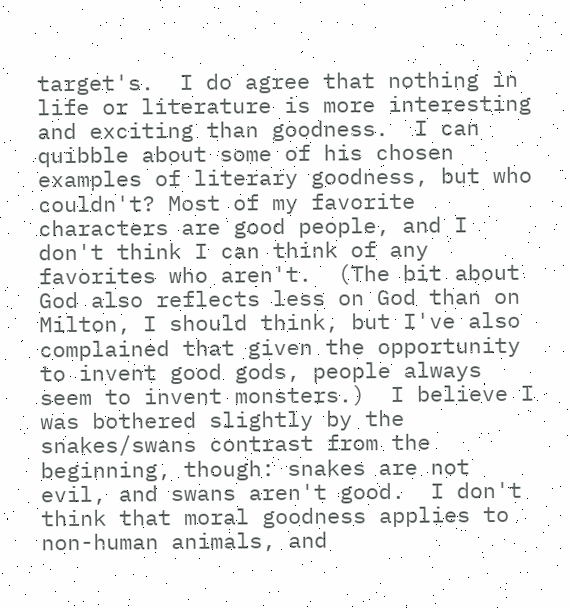target's.  I do agree that nothing in life or literature is more interesting and exciting than goodness.  I can quibble about some of his chosen examples of literary goodness, but who couldn't? Most of my favorite characters are good people, and I don't think I can think of any favorites who aren't.  (The bit about God also reflects less on God than on Milton, I should think, but I've also complained that given the opportunity to invent good gods, people always seem to invent monsters.)  I believe I was bothered slightly by the snakes/swans contrast from the beginning, though: snakes are not evil, and swans aren't good.  I don't think that moral goodness applies to non-human animals, and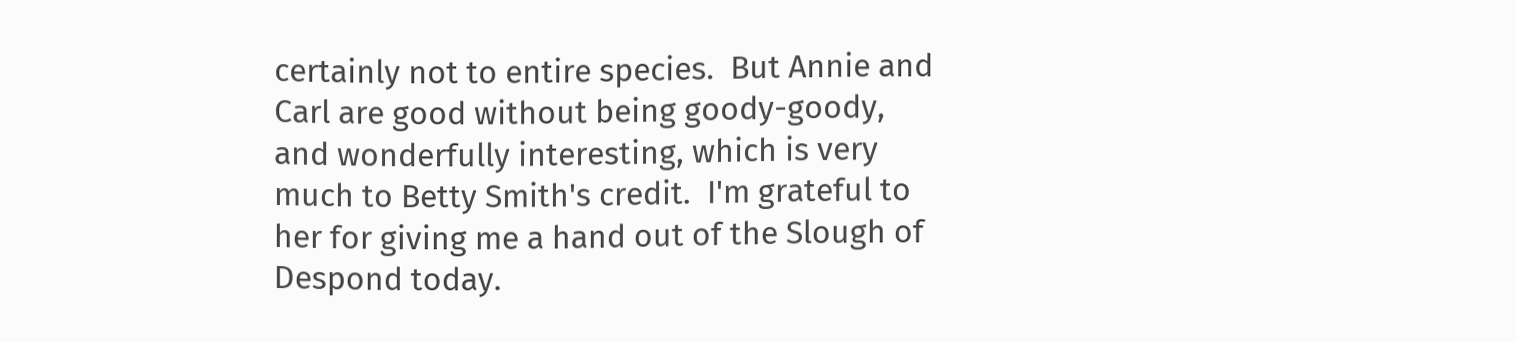certainly not to entire species.  But Annie and Carl are good without being goody-goody, and wonderfully interesting, which is very much to Betty Smith's credit.  I'm grateful to her for giving me a hand out of the Slough of Despond today.